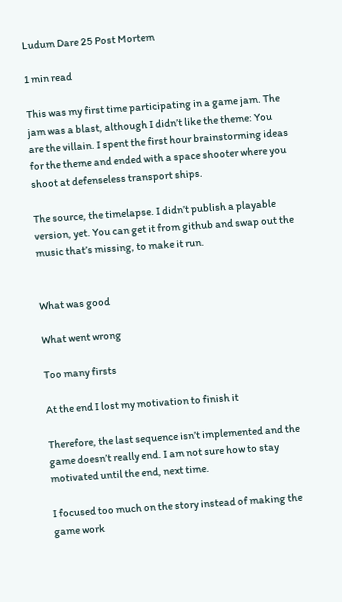Ludum Dare 25 Post Mortem

1 min read

This was my first time participating in a game jam. The jam was a blast, although I didn’t like the theme: You are the villain. I spent the first hour brainstorming ideas for the theme and ended with a space shooter where you shoot at defenseless transport ships.

The source, the timelapse. I didn’t publish a playable version, yet. You can get it from github and swap out the music that’s missing, to make it run.


What was good

What went wrong

Too many firsts

At the end I lost my motivation to finish it

Therefore, the last sequence isn’t implemented and the game doesn’t really end. I am not sure how to stay motivated until the end, next time.

I focused too much on the story instead of making the game work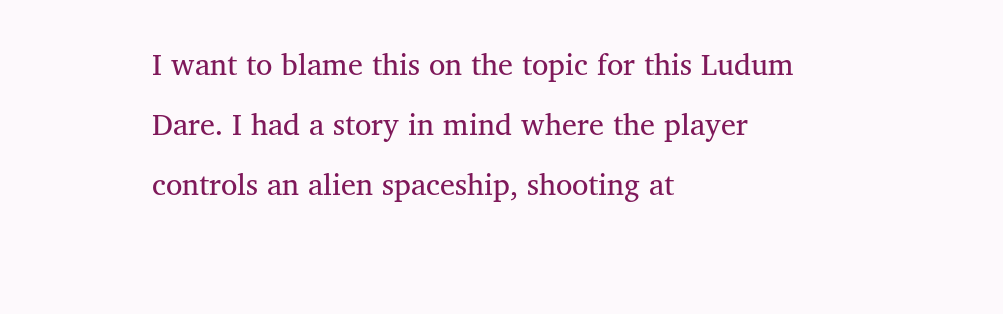I want to blame this on the topic for this Ludum Dare. I had a story in mind where the player controls an alien spaceship, shooting at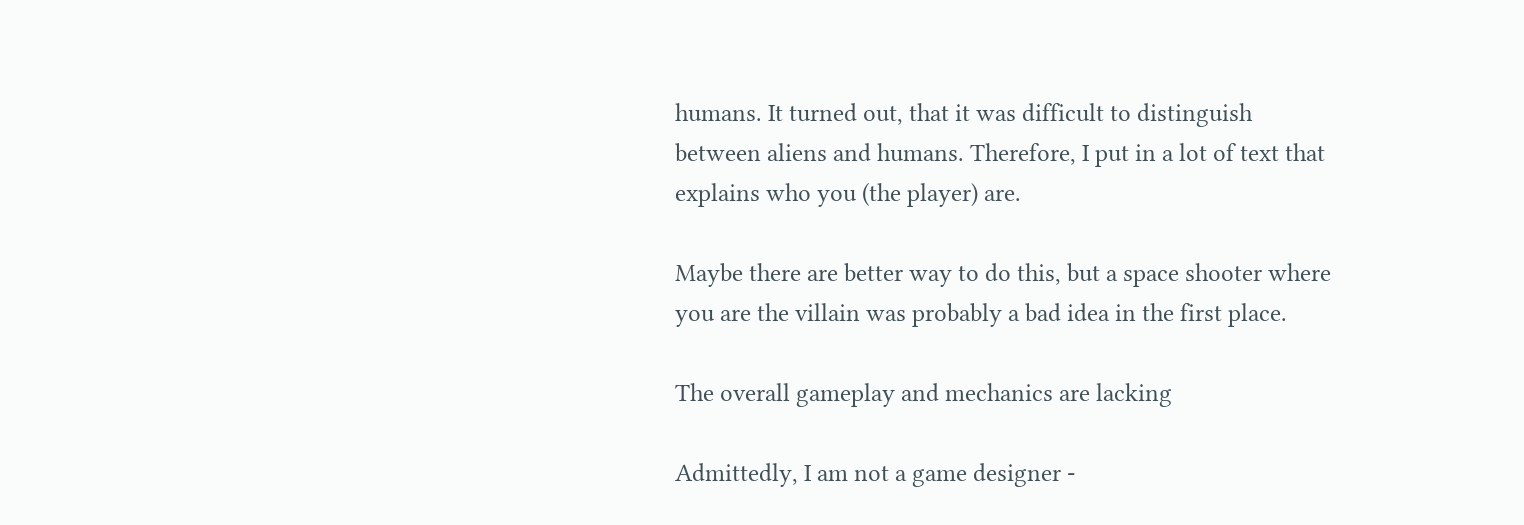humans. It turned out, that it was difficult to distinguish between aliens and humans. Therefore, I put in a lot of text that explains who you (the player) are.

Maybe there are better way to do this, but a space shooter where you are the villain was probably a bad idea in the first place.

The overall gameplay and mechanics are lacking

Admittedly, I am not a game designer -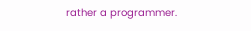rather a programmer.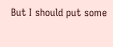But I should put some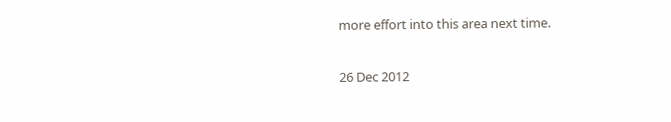more effort into this area next time.

26 Dec 2012